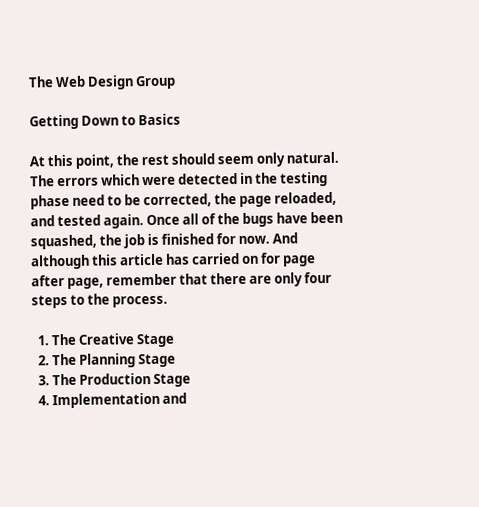The Web Design Group

Getting Down to Basics

At this point, the rest should seem only natural. The errors which were detected in the testing phase need to be corrected, the page reloaded, and tested again. Once all of the bugs have been squashed, the job is finished for now. And although this article has carried on for page after page, remember that there are only four steps to the process.

  1. The Creative Stage
  2. The Planning Stage
  3. The Production Stage
  4. Implementation and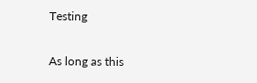Testing

As long as this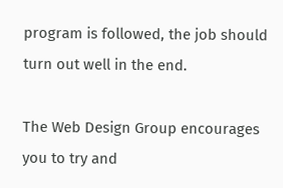program is followed, the job should turn out well in the end.

The Web Design Group encourages you to try and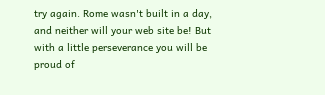try again. Rome wasn't built in a day, and neither will your web site be! But with a little perseverance you will be proud of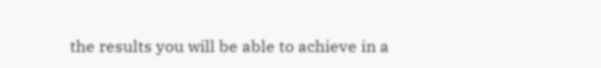the results you will be able to achieve in a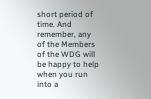short period of time. And remember, any of the Members of the WDG will be happy to help when you run into a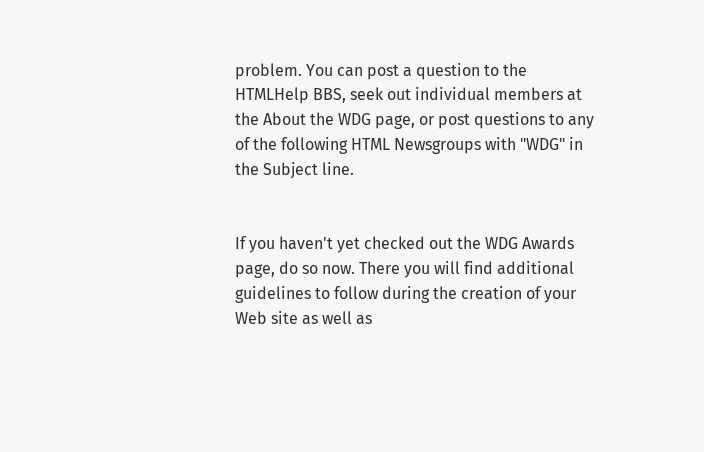problem. You can post a question to the HTMLHelp BBS, seek out individual members at the About the WDG page, or post questions to any of the following HTML Newsgroups with "WDG" in the Subject line.


If you haven't yet checked out the WDG Awards page, do so now. There you will find additional guidelines to follow during the creation of your Web site as well as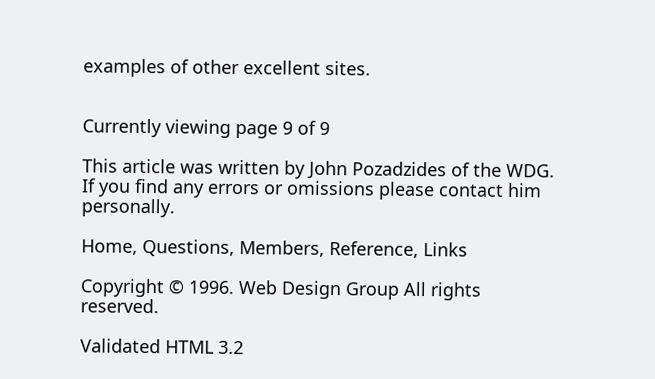examples of other excellent sites.


Currently viewing page 9 of 9

This article was written by John Pozadzides of the WDG.
If you find any errors or omissions please contact him personally.

Home, Questions, Members, Reference, Links

Copyright © 1996. Web Design Group All rights reserved.

Validated HTML 3.2